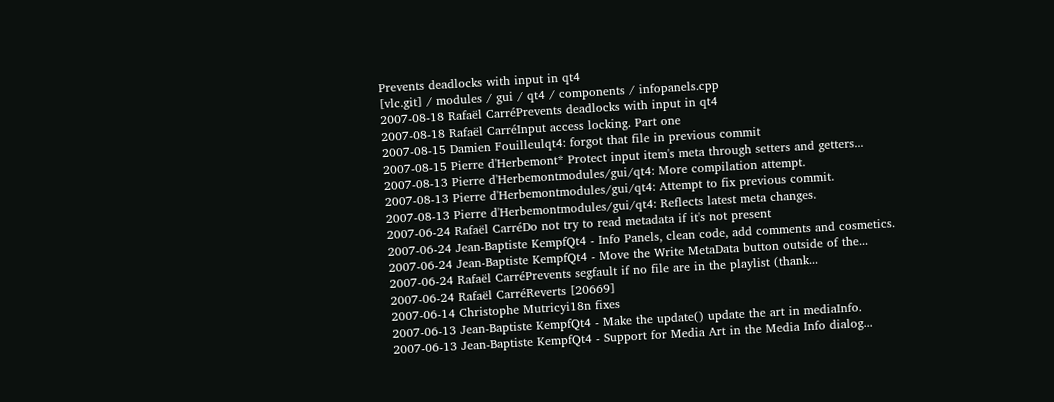Prevents deadlocks with input in qt4
[vlc.git] / modules / gui / qt4 / components / infopanels.cpp
2007-08-18 Rafaël CarréPrevents deadlocks with input in qt4
2007-08-18 Rafaël CarréInput access locking. Part one
2007-08-15 Damien Fouilleulqt4: forgot that file in previous commit
2007-08-15 Pierre d'Herbemont* Protect input item's meta through setters and getters...
2007-08-13 Pierre d'Herbemontmodules/gui/qt4: More compilation attempt.
2007-08-13 Pierre d'Herbemontmodules/gui/qt4: Attempt to fix previous commit.
2007-08-13 Pierre d'Herbemontmodules/gui/qt4: Reflects latest meta changes.
2007-06-24 Rafaël CarréDo not try to read metadata if it's not present
2007-06-24 Jean-Baptiste KempfQt4 - Info Panels, clean code, add comments and cosmetics.
2007-06-24 Jean-Baptiste KempfQt4 - Move the Write MetaData button outside of the...
2007-06-24 Rafaël CarréPrevents segfault if no file are in the playlist (thank...
2007-06-24 Rafaël CarréReverts [20669]
2007-06-14 Christophe Mutricyi18n fixes
2007-06-13 Jean-Baptiste KempfQt4 - Make the update() update the art in mediaInfo.
2007-06-13 Jean-Baptiste KempfQt4 - Support for Media Art in the Media Info dialog...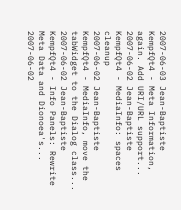2007-06-03 Jean-Baptiste KempfQt4 - Meta Information, again. Add URI/URL support...
2007-06-02 Jean-Baptiste KempfQt4 - MediaInfo: spaces cleanup
2007-06-02 Jean-Baptiste KempfQt4 - MediaInfo, move the tabWidget to the Dialog class...
2007-06-02 Jean-Baptiste KempfQt4 - Info Panels: Rewrite Meta Data and Dionoea's...
2007-06-02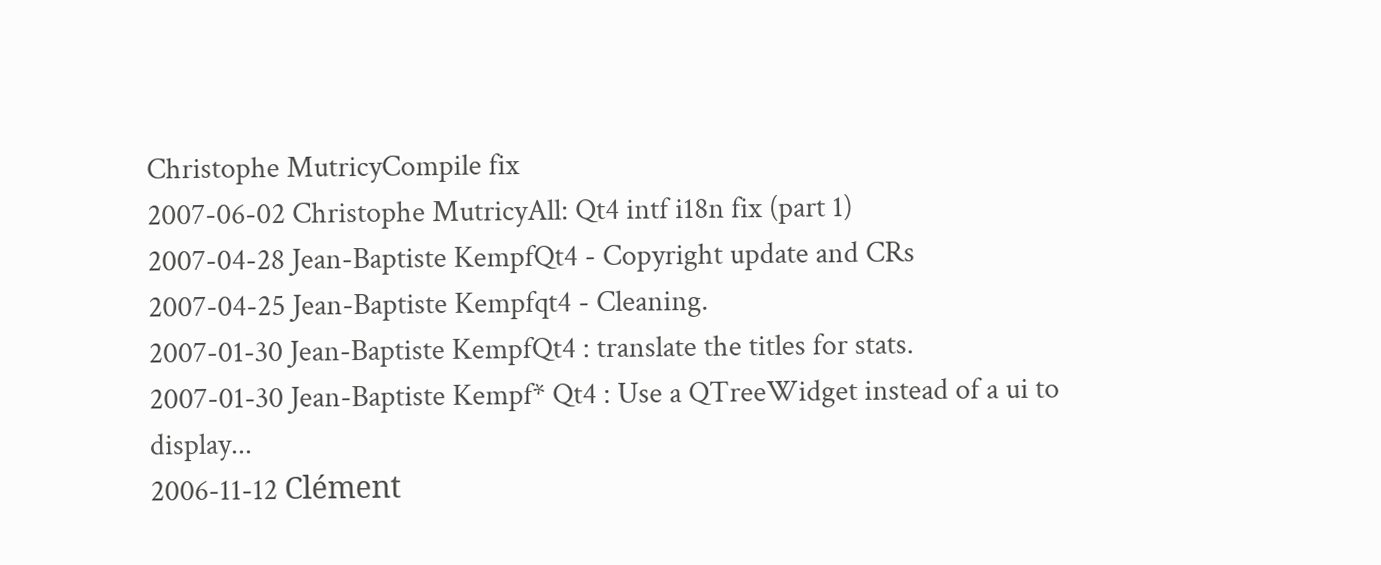Christophe MutricyCompile fix
2007-06-02 Christophe MutricyAll: Qt4 intf i18n fix (part 1)
2007-04-28 Jean-Baptiste KempfQt4 - Copyright update and CRs
2007-04-25 Jean-Baptiste Kempfqt4 - Cleaning.
2007-01-30 Jean-Baptiste KempfQt4 : translate the titles for stats.
2007-01-30 Jean-Baptiste Kempf* Qt4 : Use a QTreeWidget instead of a ui to display...
2006-11-12 Clément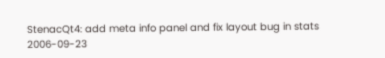StenacQt4: add meta info panel and fix layout bug in stats
2006-09-23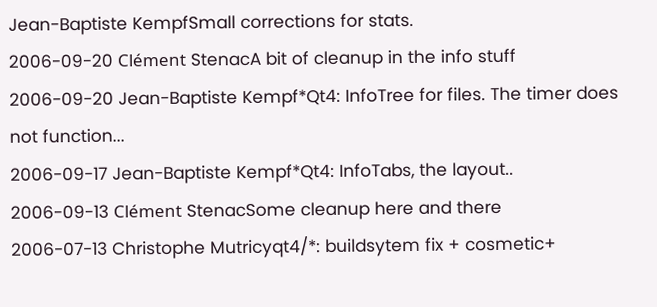Jean-Baptiste KempfSmall corrections for stats.
2006-09-20 Clément StenacA bit of cleanup in the info stuff
2006-09-20 Jean-Baptiste Kempf*Qt4: InfoTree for files. The timer does not function...
2006-09-17 Jean-Baptiste Kempf*Qt4: InfoTabs, the layout..
2006-09-13 Clément StenacSome cleanup here and there
2006-07-13 Christophe Mutricyqt4/*: buildsytem fix + cosmetic+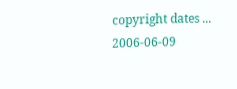copyright dates ...
2006-06-09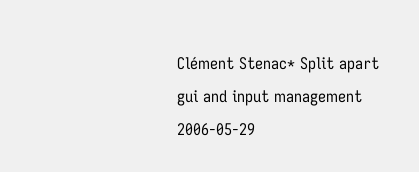Clément Stenac* Split apart gui and input management
2006-05-29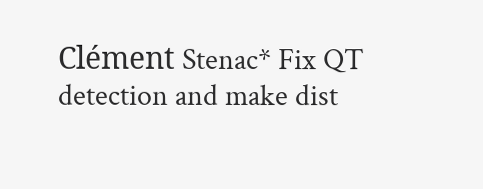Clément Stenac* Fix QT detection and make dist